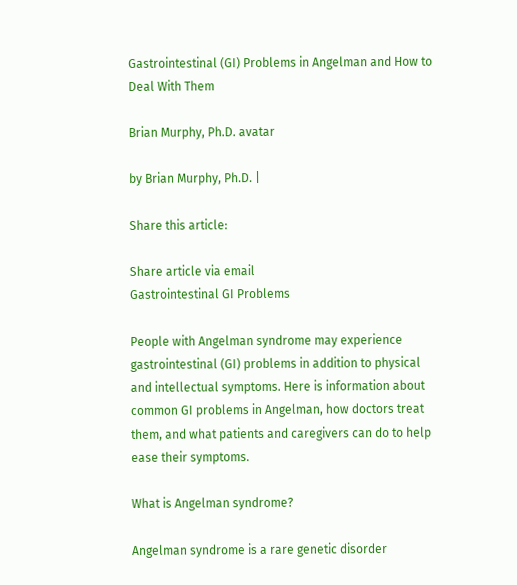Gastrointestinal (GI) Problems in Angelman and How to Deal With Them

Brian Murphy, Ph.D. avatar

by Brian Murphy, Ph.D. |

Share this article:

Share article via email
Gastrointestinal GI Problems

People with Angelman syndrome may experience gastrointestinal (GI) problems in addition to physical and intellectual symptoms. Here is information about common GI problems in Angelman, how doctors treat them, and what patients and caregivers can do to help ease their symptoms.

What is Angelman syndrome?

Angelman syndrome is a rare genetic disorder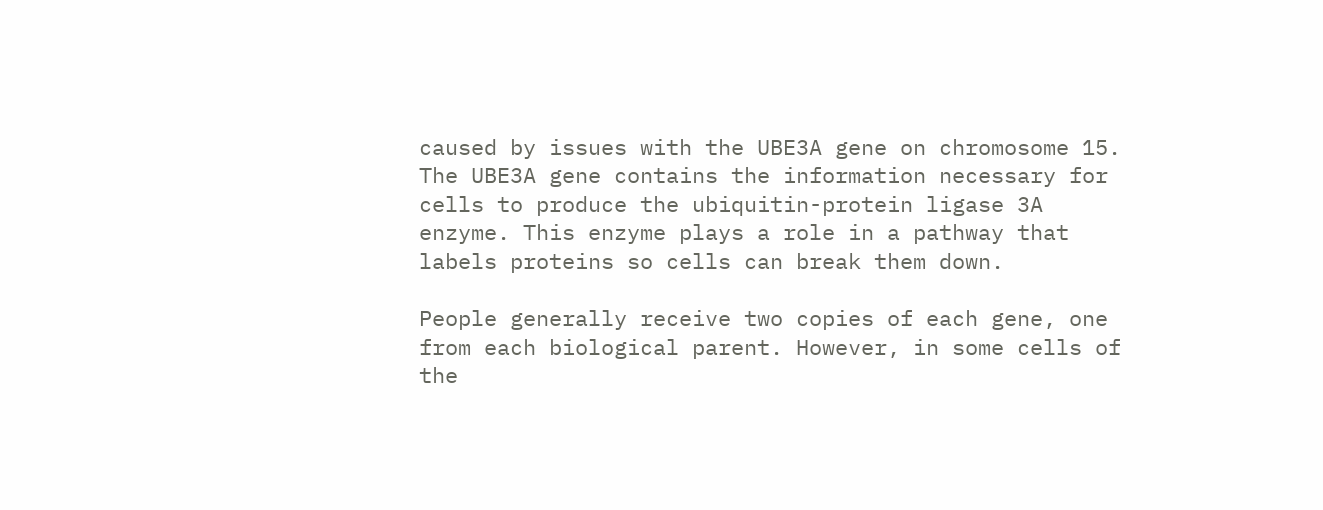caused by issues with the UBE3A gene on chromosome 15. The UBE3A gene contains the information necessary for cells to produce the ubiquitin-protein ligase 3A enzyme. This enzyme plays a role in a pathway that labels proteins so cells can break them down.

People generally receive two copies of each gene, one from each biological parent. However, in some cells of the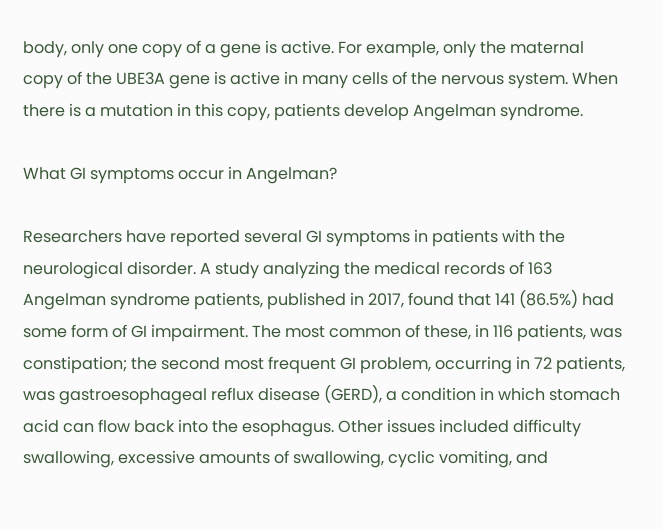body, only one copy of a gene is active. For example, only the maternal copy of the UBE3A gene is active in many cells of the nervous system. When there is a mutation in this copy, patients develop Angelman syndrome.

What GI symptoms occur in Angelman?

Researchers have reported several GI symptoms in patients with the neurological disorder. A study analyzing the medical records of 163 Angelman syndrome patients, published in 2017, found that 141 (86.5%) had some form of GI impairment. The most common of these, in 116 patients, was constipation; the second most frequent GI problem, occurring in 72 patients, was gastroesophageal reflux disease (GERD), a condition in which stomach acid can flow back into the esophagus. Other issues included difficulty swallowing, excessive amounts of swallowing, cyclic vomiting, and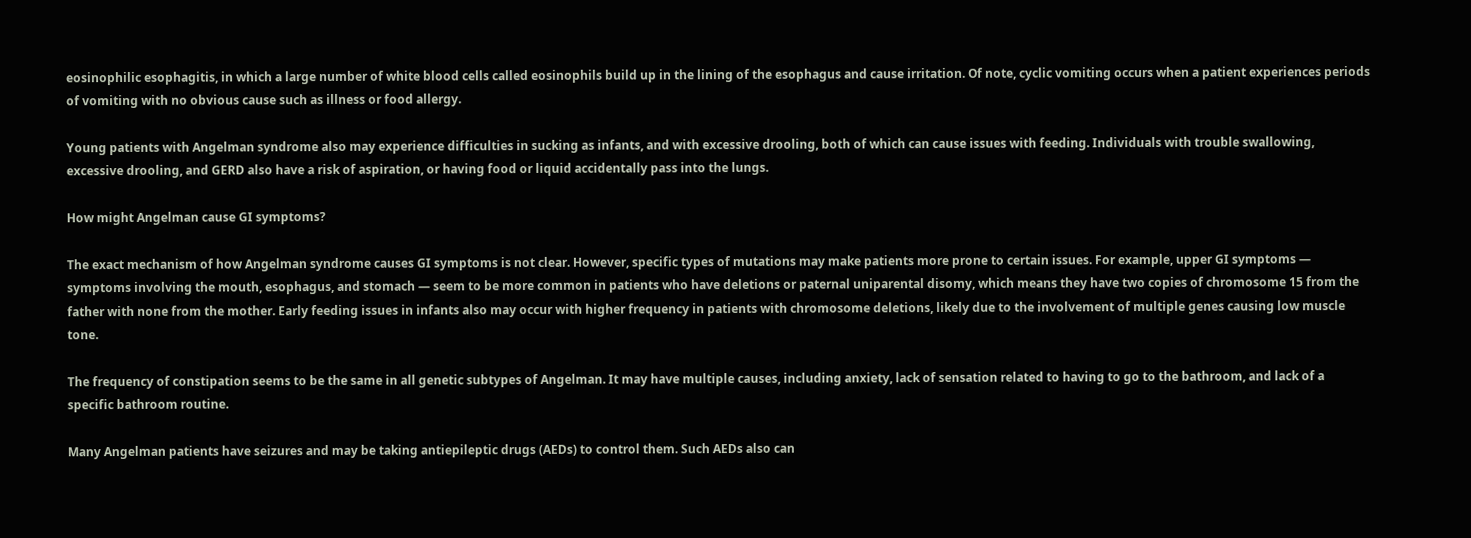eosinophilic esophagitis, in which a large number of white blood cells called eosinophils build up in the lining of the esophagus and cause irritation. Of note, cyclic vomiting occurs when a patient experiences periods of vomiting with no obvious cause such as illness or food allergy.

Young patients with Angelman syndrome also may experience difficulties in sucking as infants, and with excessive drooling, both of which can cause issues with feeding. Individuals with trouble swallowing, excessive drooling, and GERD also have a risk of aspiration, or having food or liquid accidentally pass into the lungs.

How might Angelman cause GI symptoms?

The exact mechanism of how Angelman syndrome causes GI symptoms is not clear. However, specific types of mutations may make patients more prone to certain issues. For example, upper GI symptoms — symptoms involving the mouth, esophagus, and stomach — seem to be more common in patients who have deletions or paternal uniparental disomy, which means they have two copies of chromosome 15 from the father with none from the mother. Early feeding issues in infants also may occur with higher frequency in patients with chromosome deletions, likely due to the involvement of multiple genes causing low muscle tone.

The frequency of constipation seems to be the same in all genetic subtypes of Angelman. It may have multiple causes, including anxiety, lack of sensation related to having to go to the bathroom, and lack of a specific bathroom routine.

Many Angelman patients have seizures and may be taking antiepileptic drugs (AEDs) to control them. Such AEDs also can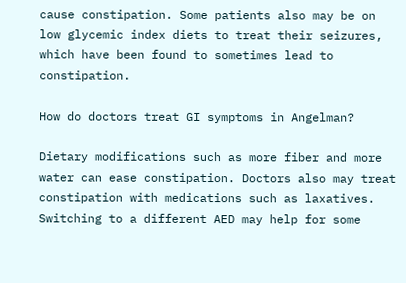cause constipation. Some patients also may be on low glycemic index diets to treat their seizures, which have been found to sometimes lead to constipation.

How do doctors treat GI symptoms in Angelman?

Dietary modifications such as more fiber and more water can ease constipation. Doctors also may treat constipation with medications such as laxatives. Switching to a different AED may help for some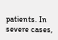patients. In severe cases,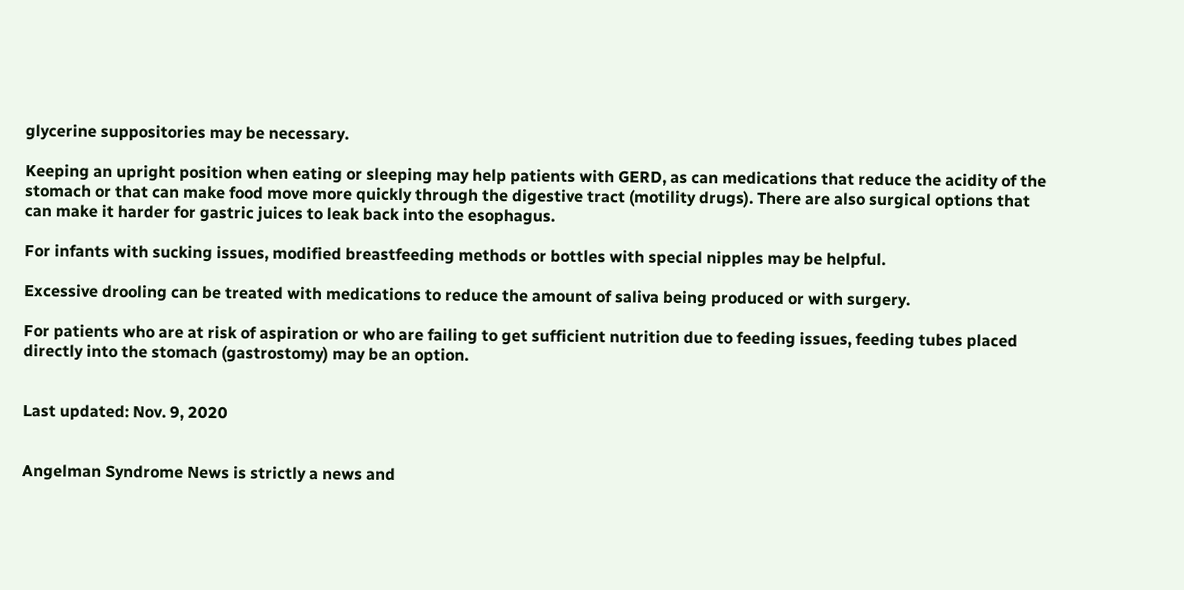glycerine suppositories may be necessary.

Keeping an upright position when eating or sleeping may help patients with GERD, as can medications that reduce the acidity of the stomach or that can make food move more quickly through the digestive tract (motility drugs). There are also surgical options that can make it harder for gastric juices to leak back into the esophagus.

For infants with sucking issues, modified breastfeeding methods or bottles with special nipples may be helpful.

Excessive drooling can be treated with medications to reduce the amount of saliva being produced or with surgery.

For patients who are at risk of aspiration or who are failing to get sufficient nutrition due to feeding issues, feeding tubes placed directly into the stomach (gastrostomy) may be an option.


Last updated: Nov. 9, 2020


Angelman Syndrome News is strictly a news and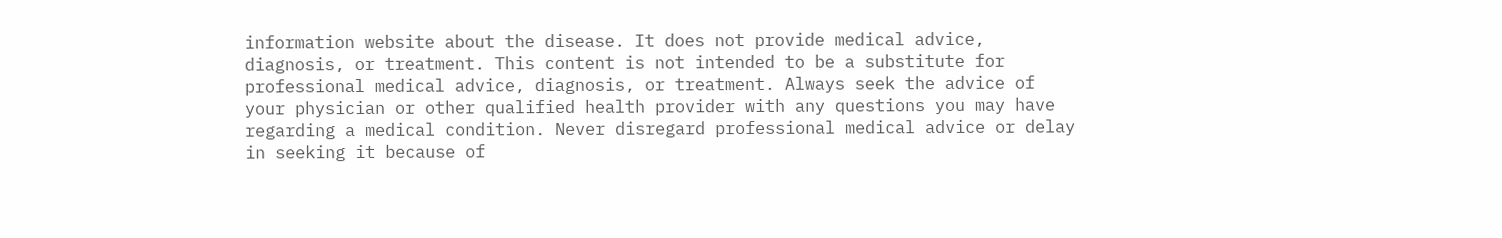information website about the disease. It does not provide medical advice, diagnosis, or treatment. This content is not intended to be a substitute for professional medical advice, diagnosis, or treatment. Always seek the advice of your physician or other qualified health provider with any questions you may have regarding a medical condition. Never disregard professional medical advice or delay in seeking it because of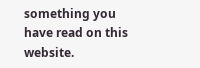something you have read on this website.